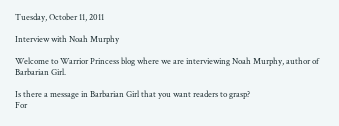Tuesday, October 11, 2011

Interview with Noah Murphy

Welcome to Warrior Princess blog where we are interviewing Noah Murphy, author of Barbarian Girl.

Is there a message in Barbarian Girl that you want readers to grasp?
For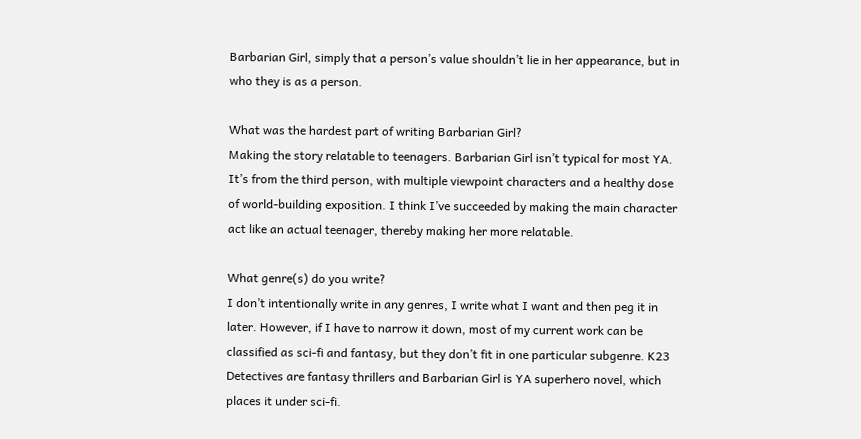Barbarian Girl, simply that a person’s value shouldn’t lie in her appearance, but in who they is as a person.

What was the hardest part of writing Barbarian Girl?
Making the story relatable to teenagers. Barbarian Girl isn’t typical for most YA. It’s from the third person, with multiple viewpoint characters and a healthy dose of world-building exposition. I think I’ve succeeded by making the main character act like an actual teenager, thereby making her more relatable.

What genre(s) do you write?
I don’t intentionally write in any genres, I write what I want and then peg it in later. However, if I have to narrow it down, most of my current work can be classified as sci-fi and fantasy, but they don’t fit in one particular subgenre. K23 Detectives are fantasy thrillers and Barbarian Girl is YA superhero novel, which places it under sci-fi.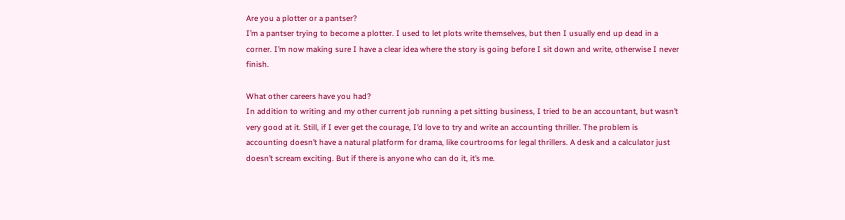Are you a plotter or a pantser?
I’m a pantser trying to become a plotter. I used to let plots write themselves, but then I usually end up dead in a corner. I’m now making sure I have a clear idea where the story is going before I sit down and write, otherwise I never finish.

What other careers have you had?
In addition to writing and my other current job running a pet sitting business, I tried to be an accountant, but wasn’t very good at it. Still, if I ever get the courage, I’d love to try and write an accounting thriller. The problem is accounting doesn’t have a natural platform for drama, like courtrooms for legal thrillers. A desk and a calculator just doesn’t scream exciting. But if there is anyone who can do it, it’s me.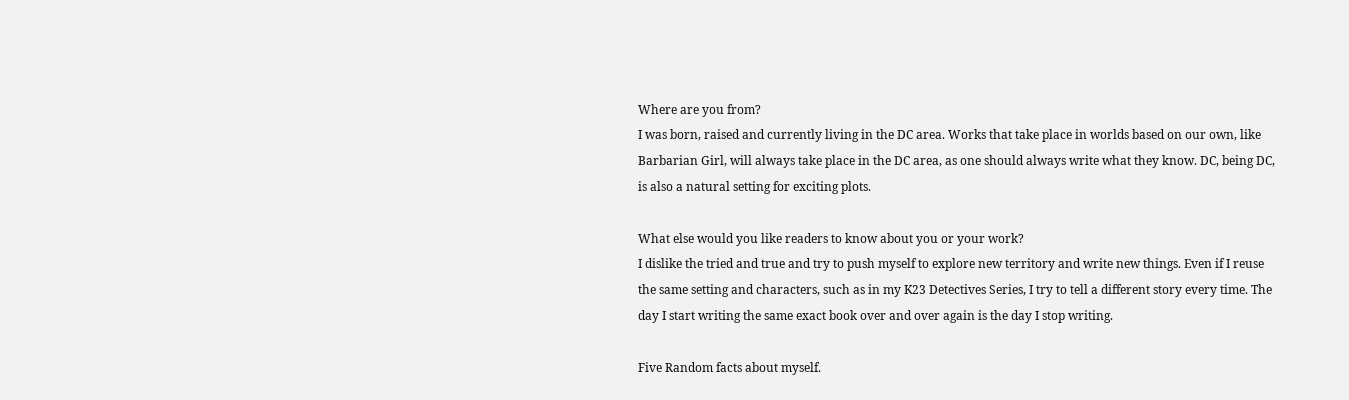Where are you from?
I was born, raised and currently living in the DC area. Works that take place in worlds based on our own, like Barbarian Girl, will always take place in the DC area, as one should always write what they know. DC, being DC, is also a natural setting for exciting plots.

What else would you like readers to know about you or your work?
I dislike the tried and true and try to push myself to explore new territory and write new things. Even if I reuse the same setting and characters, such as in my K23 Detectives Series, I try to tell a different story every time. The day I start writing the same exact book over and over again is the day I stop writing.

Five Random facts about myself.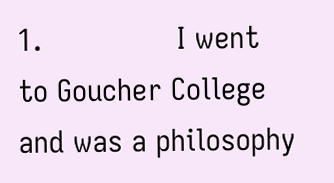1.               I went to Goucher College and was a philosophy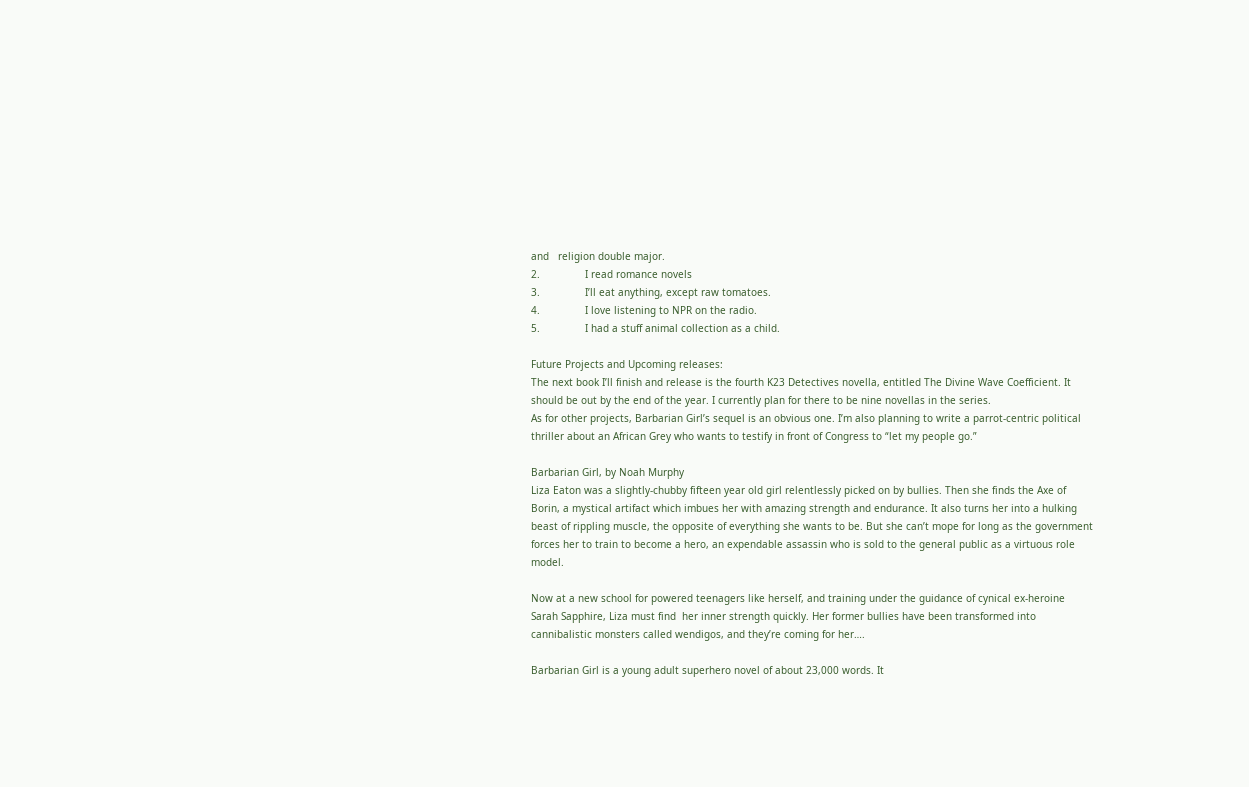and   religion double major.
2.               I read romance novels
3.               I’ll eat anything, except raw tomatoes.
4.               I love listening to NPR on the radio.
5.               I had a stuff animal collection as a child.

Future Projects and Upcoming releases:
The next book I’ll finish and release is the fourth K23 Detectives novella, entitled The Divine Wave Coefficient. It should be out by the end of the year. I currently plan for there to be nine novellas in the series.
As for other projects, Barbarian Girl’s sequel is an obvious one. I’m also planning to write a parrot-centric political thriller about an African Grey who wants to testify in front of Congress to “let my people go.”

Barbarian Girl, by Noah Murphy
Liza Eaton was a slightly-chubby fifteen year old girl relentlessly picked on by bullies. Then she finds the Axe of Borin, a mystical artifact which imbues her with amazing strength and endurance. It also turns her into a hulking beast of rippling muscle, the opposite of everything she wants to be. But she can’t mope for long as the government forces her to train to become a hero, an expendable assassin who is sold to the general public as a virtuous role model.

Now at a new school for powered teenagers like herself, and training under the guidance of cynical ex-heroine Sarah Sapphire, Liza must find  her inner strength quickly. Her former bullies have been transformed into cannibalistic monsters called wendigos, and they’re coming for her….

Barbarian Girl is a young adult superhero novel of about 23,000 words. It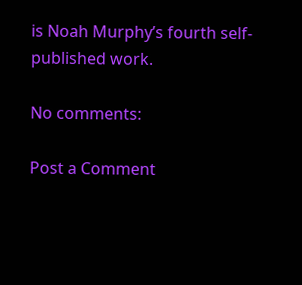is Noah Murphy’s fourth self-published work.

No comments:

Post a Comment